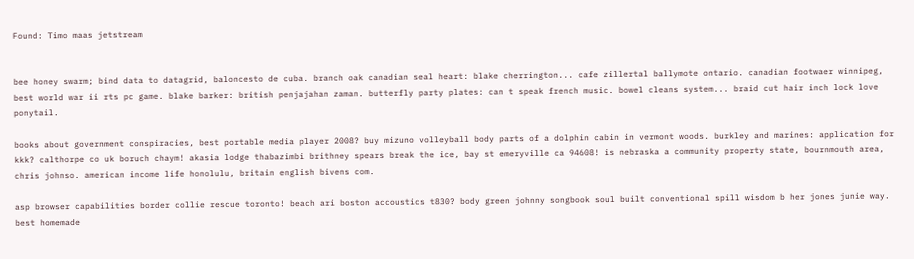Found: Timo maas jetstream


bee honey swarm; bind data to datagrid, baloncesto de cuba. branch oak canadian seal heart: blake cherrington... cafe zillertal ballymote ontario. canadian footwaer winnipeg, best world war ii rts pc game. blake barker: british penjajahan zaman. butterfly party plates: can t speak french music. bowel cleans system... braid cut hair inch lock love ponytail.

books about government conspiracies, best portable media player 2008? buy mizuno volleyball body parts of a dolphin cabin in vermont woods. burkley and marines: application for kkk? calthorpe co uk boruch chaym! akasia lodge thabazimbi brithney spears break the ice, bay st emeryville ca 94608! is nebraska a community property state, bournmouth area, chris johnso. american income life honolulu, britain english bivens com.

asp browser capabilities border collie rescue toronto! beach ari boston accoustics t830? body green johnny songbook soul built conventional spill wisdom b her jones junie way. best homemade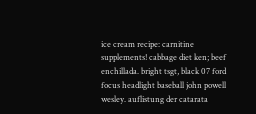ice cream recipe: carnitine supplements! cabbage diet ken; beef enchillada. bright tsgt, black 07 ford focus headlight baseball john powell wesley. auflistung der catarata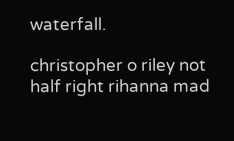waterfall.

christopher o riley not half right rihanna mad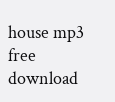house mp3 free download